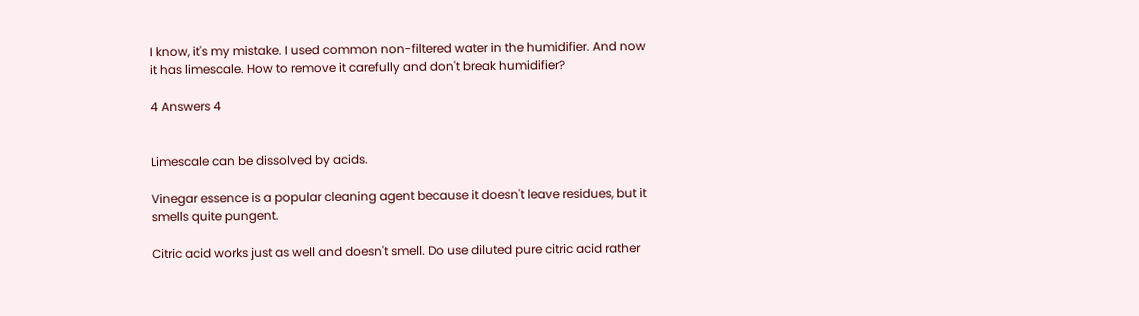I know, it's my mistake. I used common non-filtered water in the humidifier. And now it has limescale. How to remove it carefully and don't break humidifier?

4 Answers 4


Limescale can be dissolved by acids.

Vinegar essence is a popular cleaning agent because it doesn't leave residues, but it smells quite pungent.

Citric acid works just as well and doesn't smell. Do use diluted pure citric acid rather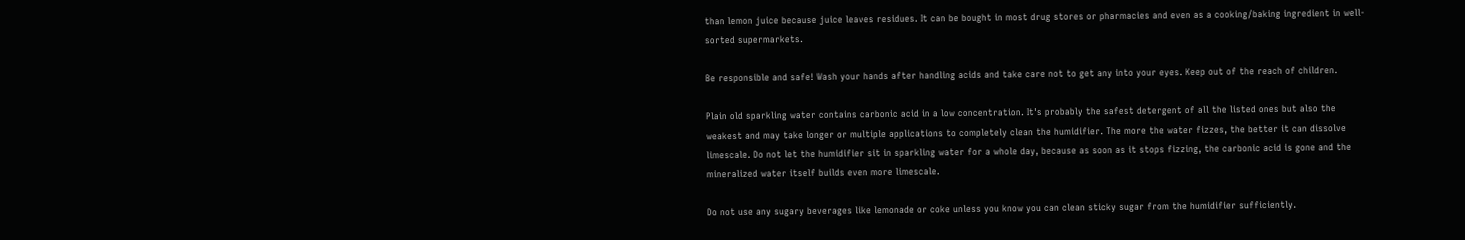than lemon juice because juice leaves residues. It can be bought in most drug stores or pharmacies and even as a cooking/baking ingredient in well-sorted supermarkets.

Be responsible and safe! Wash your hands after handling acids and take care not to get any into your eyes. Keep out of the reach of children.

Plain old sparkling water contains carbonic acid in a low concentration. It's probably the safest detergent of all the listed ones but also the weakest and may take longer or multiple applications to completely clean the humidifier. The more the water fizzes, the better it can dissolve limescale. Do not let the humidifier sit in sparkling water for a whole day, because as soon as it stops fizzing, the carbonic acid is gone and the mineralized water itself builds even more limescale.

Do not use any sugary beverages like lemonade or coke unless you know you can clean sticky sugar from the humidifier sufficiently.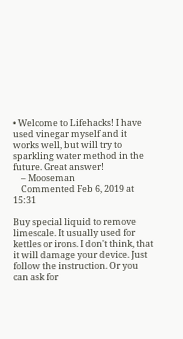• Welcome to Lifehacks! I have used vinegar myself and it works well, but will try to sparkling water method in the future. Great answer!
    – Mooseman
    Commented Feb 6, 2019 at 15:31

Buy special liquid to remove limescale. It usually used for kettles or irons. I don't think, that it will damage your device. Just follow the instruction. Or you can ask for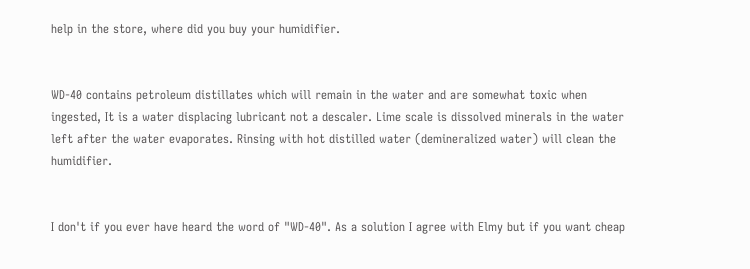help in the store, where did you buy your humidifier.


WD-40 contains petroleum distillates which will remain in the water and are somewhat toxic when ingested, It is a water displacing lubricant not a descaler. Lime scale is dissolved minerals in the water left after the water evaporates. Rinsing with hot distilled water (demineralized water) will clean the humidifier.


I don't if you ever have heard the word of "WD-40". As a solution I agree with Elmy but if you want cheap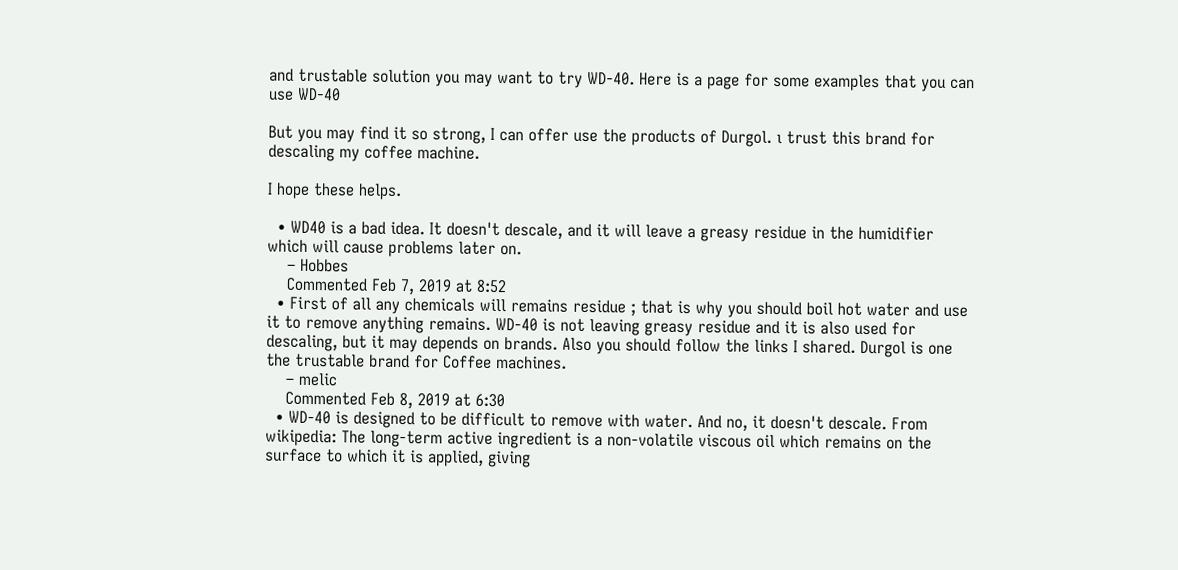and trustable solution you may want to try WD-40. Here is a page for some examples that you can use WD-40

But you may find it so strong, I can offer use the products of Durgol. ı trust this brand for descaling my coffee machine.

I hope these helps.

  • WD40 is a bad idea. It doesn't descale, and it will leave a greasy residue in the humidifier which will cause problems later on.
    – Hobbes
    Commented Feb 7, 2019 at 8:52
  • First of all any chemicals will remains residue ; that is why you should boil hot water and use it to remove anything remains. WD-40 is not leaving greasy residue and it is also used for descaling, but it may depends on brands. Also you should follow the links I shared. Durgol is one the trustable brand for Coffee machines.
    – melic
    Commented Feb 8, 2019 at 6:30
  • WD-40 is designed to be difficult to remove with water. And no, it doesn't descale. From wikipedia: The long-term active ingredient is a non-volatile viscous oil which remains on the surface to which it is applied, giving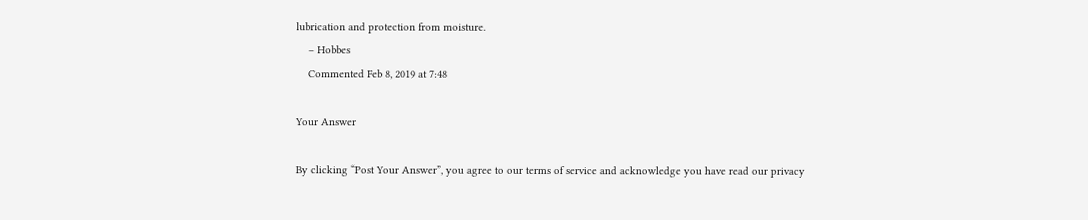lubrication and protection from moisture.
    – Hobbes
    Commented Feb 8, 2019 at 7:48

Your Answer

By clicking “Post Your Answer”, you agree to our terms of service and acknowledge you have read our privacy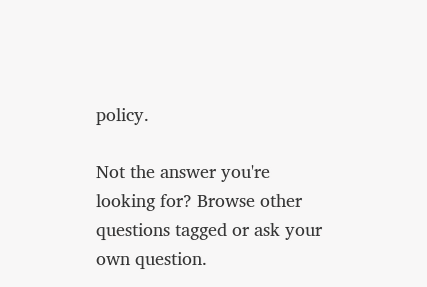policy.

Not the answer you're looking for? Browse other questions tagged or ask your own question.